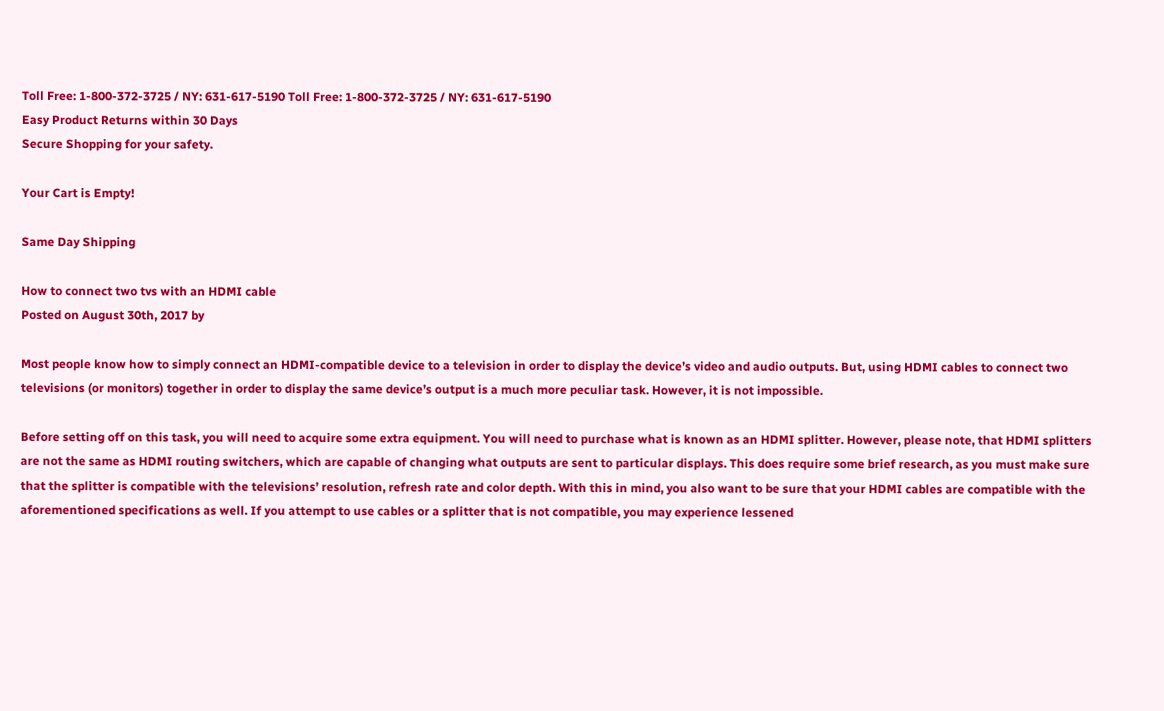Toll Free: 1-800-372-3725 / NY: 631-617-5190 Toll Free: 1-800-372-3725 / NY: 631-617-5190
Easy Product Returns within 30 Days
Secure Shopping for your safety.

Your Cart is Empty!

Same Day Shipping

How to connect two tvs with an HDMI cable
Posted on August 30th, 2017 by

Most people know how to simply connect an HDMI-compatible device to a television in order to display the device’s video and audio outputs. But, using HDMI cables to connect two televisions (or monitors) together in order to display the same device’s output is a much more peculiar task. However, it is not impossible.

Before setting off on this task, you will need to acquire some extra equipment. You will need to purchase what is known as an HDMI splitter. However, please note, that HDMI splitters are not the same as HDMI routing switchers, which are capable of changing what outputs are sent to particular displays. This does require some brief research, as you must make sure that the splitter is compatible with the televisions’ resolution, refresh rate and color depth. With this in mind, you also want to be sure that your HDMI cables are compatible with the aforementioned specifications as well. If you attempt to use cables or a splitter that is not compatible, you may experience lessened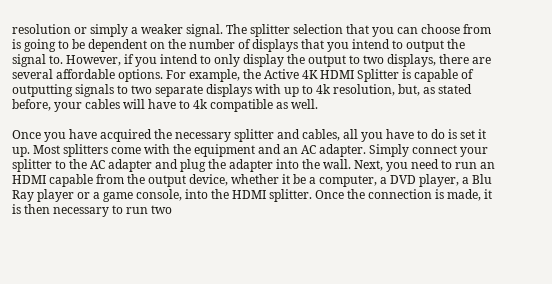resolution or simply a weaker signal. The splitter selection that you can choose from is going to be dependent on the number of displays that you intend to output the signal to. However, if you intend to only display the output to two displays, there are several affordable options. For example, the Active 4K HDMI Splitter is capable of outputting signals to two separate displays with up to 4k resolution, but, as stated before, your cables will have to 4k compatible as well.

Once you have acquired the necessary splitter and cables, all you have to do is set it up. Most splitters come with the equipment and an AC adapter. Simply connect your splitter to the AC adapter and plug the adapter into the wall. Next, you need to run an HDMI capable from the output device, whether it be a computer, a DVD player, a Blu Ray player or a game console, into the HDMI splitter. Once the connection is made, it is then necessary to run two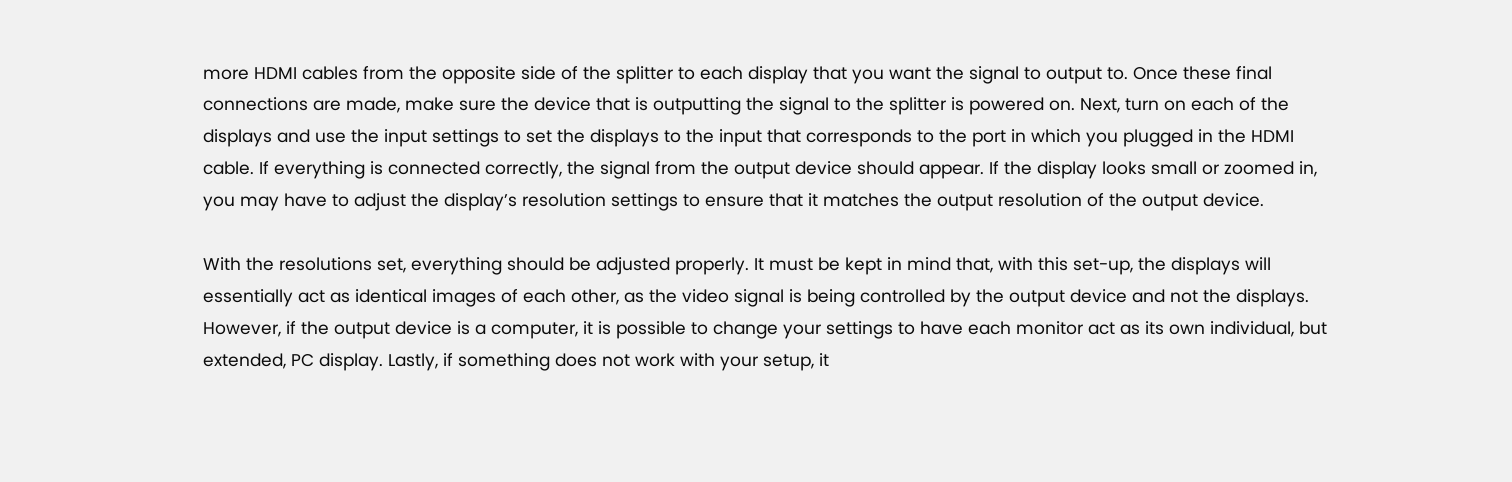more HDMI cables from the opposite side of the splitter to each display that you want the signal to output to. Once these final connections are made, make sure the device that is outputting the signal to the splitter is powered on. Next, turn on each of the displays and use the input settings to set the displays to the input that corresponds to the port in which you plugged in the HDMI cable. If everything is connected correctly, the signal from the output device should appear. If the display looks small or zoomed in, you may have to adjust the display’s resolution settings to ensure that it matches the output resolution of the output device.

With the resolutions set, everything should be adjusted properly. It must be kept in mind that, with this set-up, the displays will essentially act as identical images of each other, as the video signal is being controlled by the output device and not the displays. However, if the output device is a computer, it is possible to change your settings to have each monitor act as its own individual, but extended, PC display. Lastly, if something does not work with your setup, it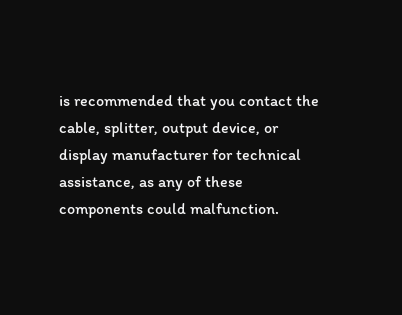is recommended that you contact the cable, splitter, output device, or display manufacturer for technical assistance, as any of these components could malfunction.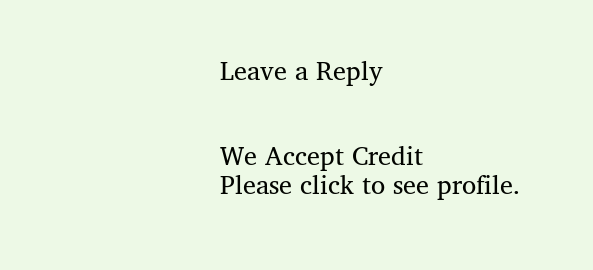Leave a Reply


We Accept Credit
Please click to see profile.